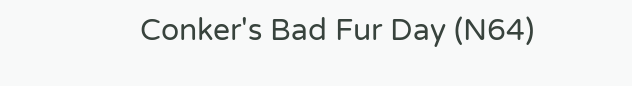Conker's Bad Fur Day (N64)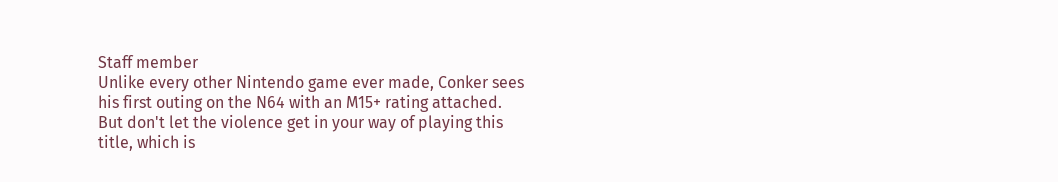Staff member
Unlike every other Nintendo game ever made, Conker sees his first outing on the N64 with an M15+ rating attached. But don't let the violence get in your way of playing this title, which is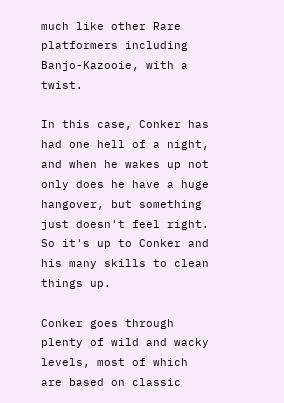much like other Rare platformers including Banjo-Kazooie, with a twist.

In this case, Conker has had one hell of a night, and when he wakes up not only does he have a huge hangover, but something just doesn't feel right. So it's up to Conker and his many skills to clean things up.

Conker goes through plenty of wild and wacky levels, most of which are based on classic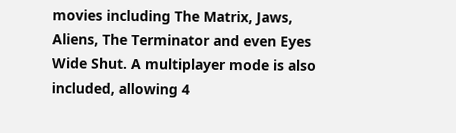movies including The Matrix, Jaws, Aliens, The Terminator and even Eyes Wide Shut. A multiplayer mode is also included, allowing 4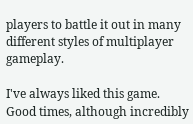players to battle it out in many different styles of multiplayer gameplay.

I've always liked this game. Good times, although incredibly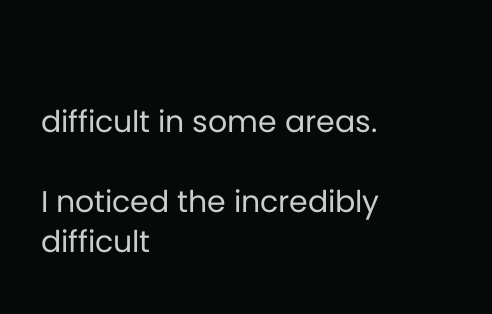difficult in some areas.

I noticed the incredibly difficult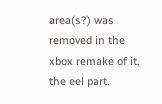area(s?) was removed in the xbox remake of it, the eel part.